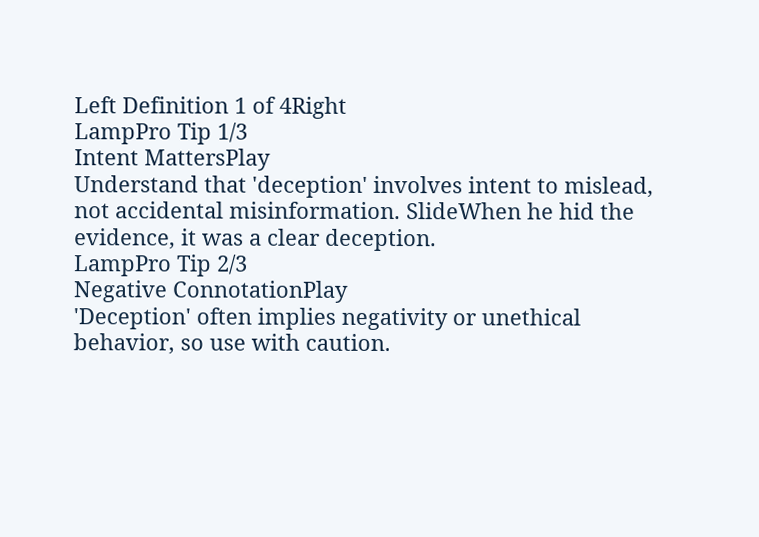Left Definition 1 of 4Right
LampPro Tip 1/3
Intent MattersPlay
Understand that 'deception' involves intent to mislead, not accidental misinformation. SlideWhen he hid the evidence, it was a clear deception.
LampPro Tip 2/3
Negative ConnotationPlay
'Deception' often implies negativity or unethical behavior, so use with caution.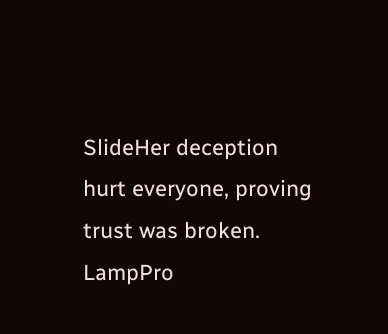SlideHer deception hurt everyone, proving trust was broken.
LampPro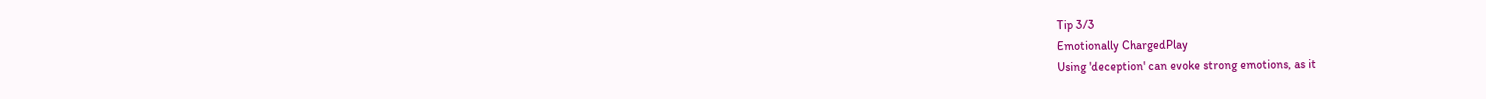Tip 3/3
Emotionally ChargedPlay
Using 'deception' can evoke strong emotions, as it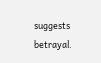suggests betrayal.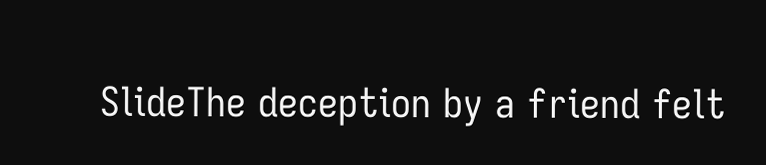SlideThe deception by a friend felt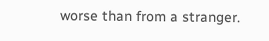worse than from a stranger.